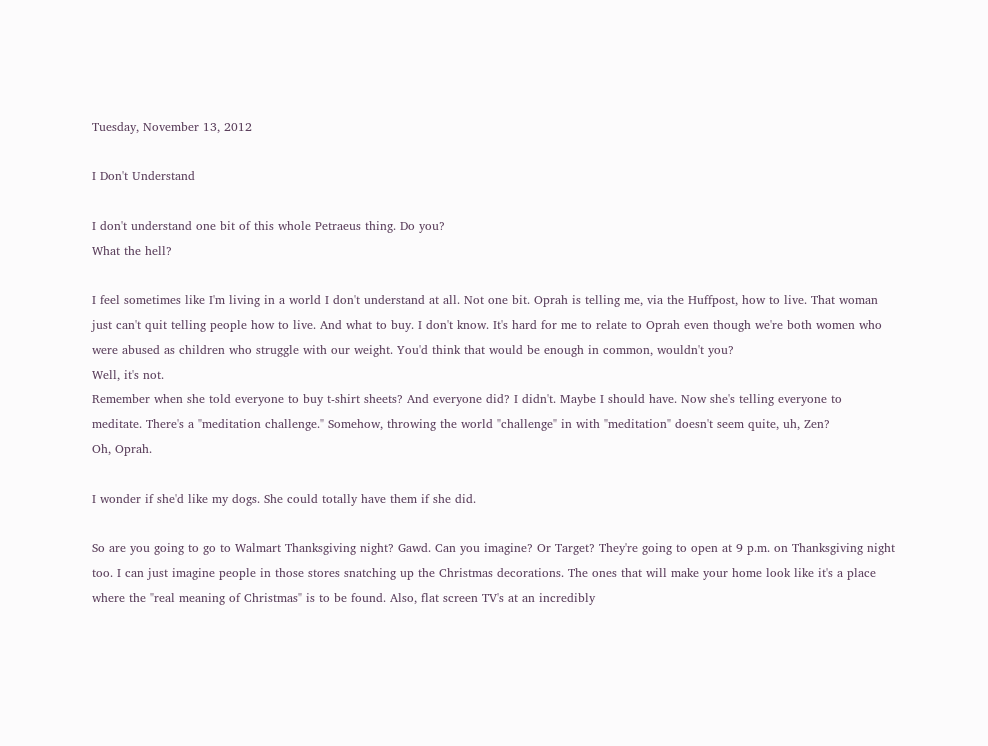Tuesday, November 13, 2012

I Don't Understand

I don't understand one bit of this whole Petraeus thing. Do you?
What the hell?

I feel sometimes like I'm living in a world I don't understand at all. Not one bit. Oprah is telling me, via the Huffpost, how to live. That woman just can't quit telling people how to live. And what to buy. I don't know. It's hard for me to relate to Oprah even though we're both women who were abused as children who struggle with our weight. You'd think that would be enough in common, wouldn't you?
Well, it's not.
Remember when she told everyone to buy t-shirt sheets? And everyone did? I didn't. Maybe I should have. Now she's telling everyone to meditate. There's a "meditation challenge." Somehow, throwing the world "challenge" in with "meditation" doesn't seem quite, uh, Zen?
Oh, Oprah.

I wonder if she'd like my dogs. She could totally have them if she did.

So are you going to go to Walmart Thanksgiving night? Gawd. Can you imagine? Or Target? They're going to open at 9 p.m. on Thanksgiving night too. I can just imagine people in those stores snatching up the Christmas decorations. The ones that will make your home look like it's a place where the "real meaning of Christmas" is to be found. Also, flat screen TV's at an incredibly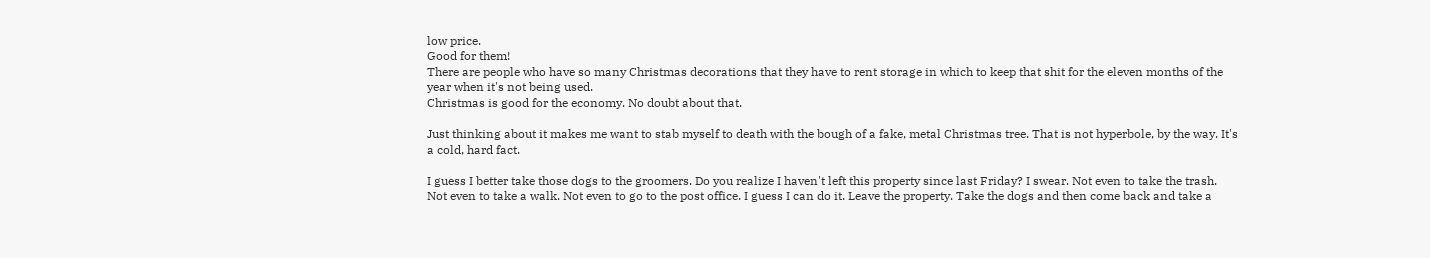low price.
Good for them!
There are people who have so many Christmas decorations that they have to rent storage in which to keep that shit for the eleven months of the year when it's not being used.
Christmas is good for the economy. No doubt about that.

Just thinking about it makes me want to stab myself to death with the bough of a fake, metal Christmas tree. That is not hyperbole, by the way. It's a cold, hard fact.

I guess I better take those dogs to the groomers. Do you realize I haven't left this property since last Friday? I swear. Not even to take the trash. Not even to take a walk. Not even to go to the post office. I guess I can do it. Leave the property. Take the dogs and then come back and take a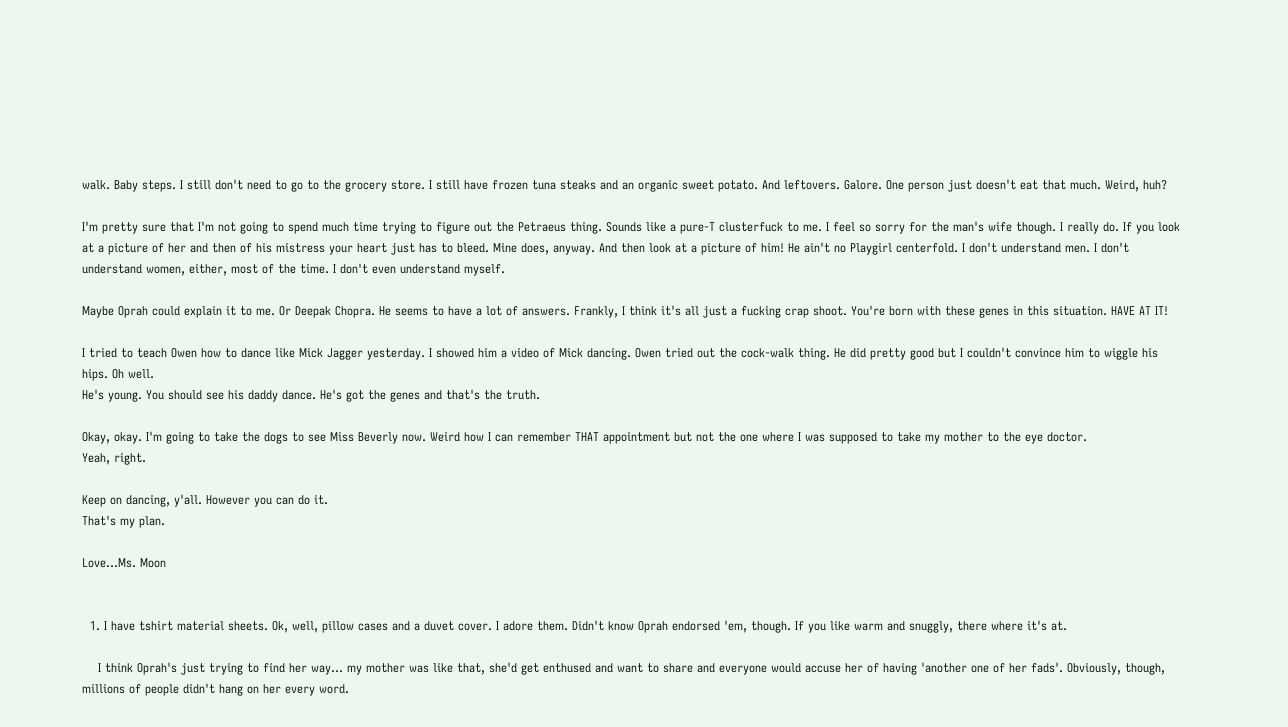walk. Baby steps. I still don't need to go to the grocery store. I still have frozen tuna steaks and an organic sweet potato. And leftovers. Galore. One person just doesn't eat that much. Weird, huh?

I'm pretty sure that I'm not going to spend much time trying to figure out the Petraeus thing. Sounds like a pure-T clusterfuck to me. I feel so sorry for the man's wife though. I really do. If you look at a picture of her and then of his mistress your heart just has to bleed. Mine does, anyway. And then look at a picture of him! He ain't no Playgirl centerfold. I don't understand men. I don't understand women, either, most of the time. I don't even understand myself.

Maybe Oprah could explain it to me. Or Deepak Chopra. He seems to have a lot of answers. Frankly, I think it's all just a fucking crap shoot. You're born with these genes in this situation. HAVE AT IT!

I tried to teach Owen how to dance like Mick Jagger yesterday. I showed him a video of Mick dancing. Owen tried out the cock-walk thing. He did pretty good but I couldn't convince him to wiggle his hips. Oh well.
He's young. You should see his daddy dance. He's got the genes and that's the truth.

Okay, okay. I'm going to take the dogs to see Miss Beverly now. Weird how I can remember THAT appointment but not the one where I was supposed to take my mother to the eye doctor.
Yeah, right.

Keep on dancing, y'all. However you can do it.
That's my plan.

Love...Ms. Moon


  1. I have tshirt material sheets. Ok, well, pillow cases and a duvet cover. I adore them. Didn't know Oprah endorsed 'em, though. If you like warm and snuggly, there where it's at.

    I think Oprah's just trying to find her way... my mother was like that, she'd get enthused and want to share and everyone would accuse her of having 'another one of her fads'. Obviously, though, millions of people didn't hang on her every word.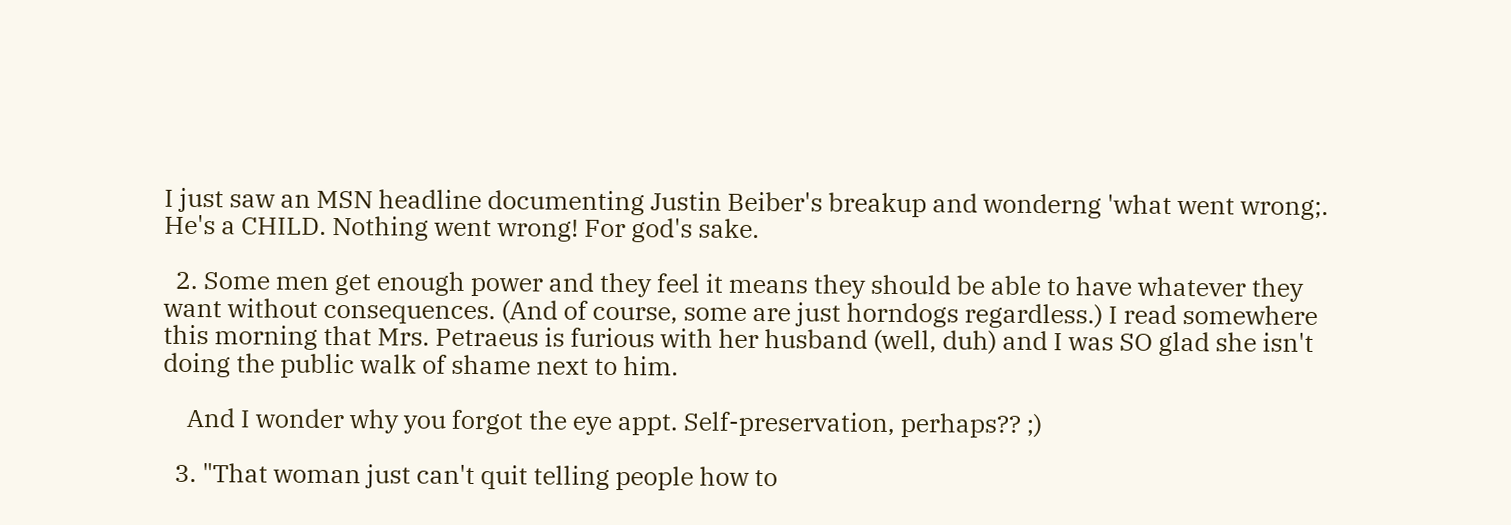I just saw an MSN headline documenting Justin Beiber's breakup and wonderng 'what went wrong;. He's a CHILD. Nothing went wrong! For god's sake.

  2. Some men get enough power and they feel it means they should be able to have whatever they want without consequences. (And of course, some are just horndogs regardless.) I read somewhere this morning that Mrs. Petraeus is furious with her husband (well, duh) and I was SO glad she isn't doing the public walk of shame next to him.

    And I wonder why you forgot the eye appt. Self-preservation, perhaps?? ;)

  3. "That woman just can't quit telling people how to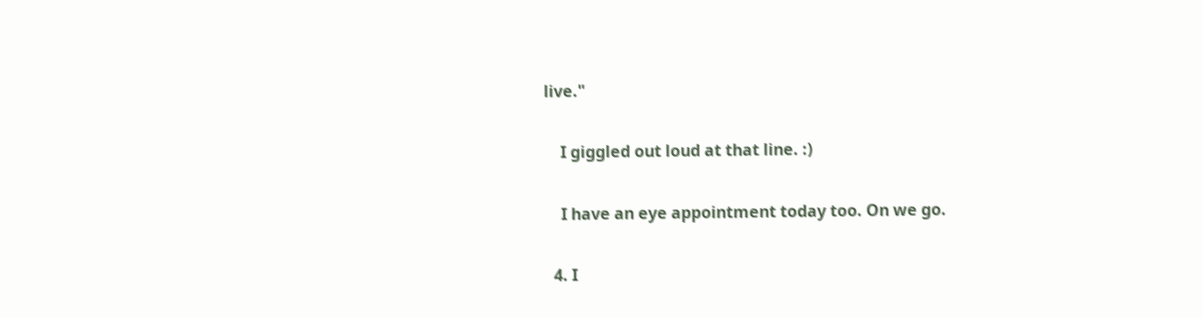live."

    I giggled out loud at that line. :)

    I have an eye appointment today too. On we go.

  4. I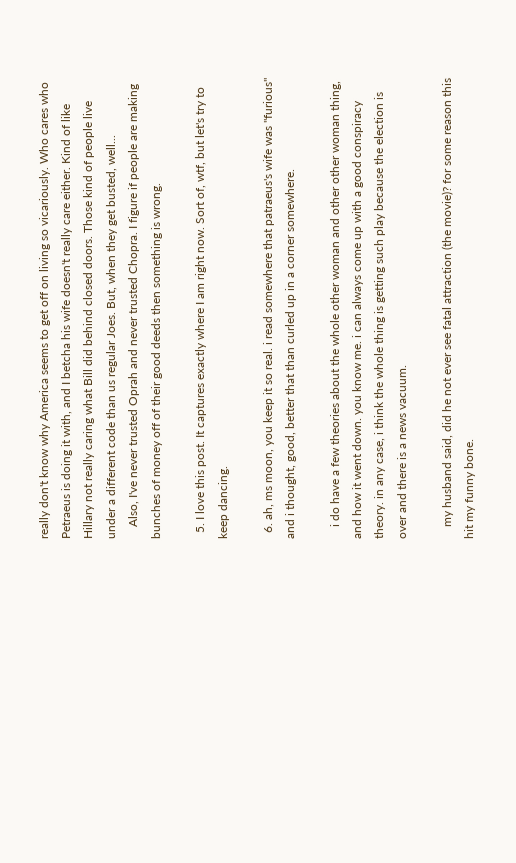really don't know why America seems to get off on living so vicariously. Who cares who Petraeus is doing it with, and I betcha his wife doesn't really care either. Kind of like Hillary not really caring what Bill did behind closed doors. Those kind of people live under a different code than us regular Joes. But, when they get busted, well...
    Also, I've never trusted Oprah and never trusted Chopra. I figure if people are making bunches of money off of their good deeds then something is wrong.

  5. I love this post. It captures exactly where I am right now. Sort of, wtf, but let's try to keep dancing.

  6. ah, ms moon, you keep it so real. i read somewhere that patraeus's wife was "furious" and i thought, good, better that than curled up in a corner somewhere.

    i do have a few theories about the whole other woman and other other woman thing, and how it went down. you know me. i can always come up with a good conspiracy theory. in any case, i think the whole thing is getting such play because the election is over and there is a news vacuum.

    my husband said, did he not ever see fatal attraction (the movie)? for some reason this hit my funny bone.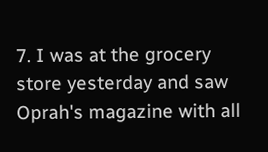7. I was at the grocery store yesterday and saw Oprah's magazine with all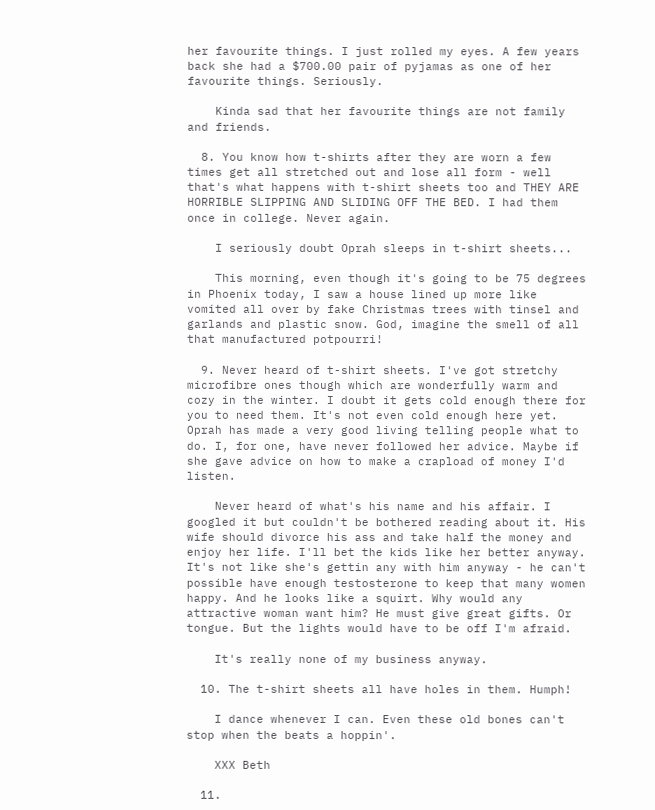her favourite things. I just rolled my eyes. A few years back she had a $700.00 pair of pyjamas as one of her favourite things. Seriously.

    Kinda sad that her favourite things are not family and friends.

  8. You know how t-shirts after they are worn a few times get all stretched out and lose all form - well that's what happens with t-shirt sheets too and THEY ARE HORRIBLE SLIPPING AND SLIDING OFF THE BED. I had them once in college. Never again.

    I seriously doubt Oprah sleeps in t-shirt sheets...

    This morning, even though it's going to be 75 degrees in Phoenix today, I saw a house lined up more like vomited all over by fake Christmas trees with tinsel and garlands and plastic snow. God, imagine the smell of all that manufactured potpourri!

  9. Never heard of t-shirt sheets. I've got stretchy microfibre ones though which are wonderfully warm and cozy in the winter. I doubt it gets cold enough there for you to need them. It's not even cold enough here yet. Oprah has made a very good living telling people what to do. I, for one, have never followed her advice. Maybe if she gave advice on how to make a crapload of money I'd listen.

    Never heard of what's his name and his affair. I googled it but couldn't be bothered reading about it. His wife should divorce his ass and take half the money and enjoy her life. I'll bet the kids like her better anyway. It's not like she's gettin any with him anyway - he can't possible have enough testosterone to keep that many women happy. And he looks like a squirt. Why would any attractive woman want him? He must give great gifts. Or tongue. But the lights would have to be off I'm afraid.

    It's really none of my business anyway.

  10. The t-shirt sheets all have holes in them. Humph!

    I dance whenever I can. Even these old bones can't stop when the beats a hoppin'.

    XXX Beth

  11.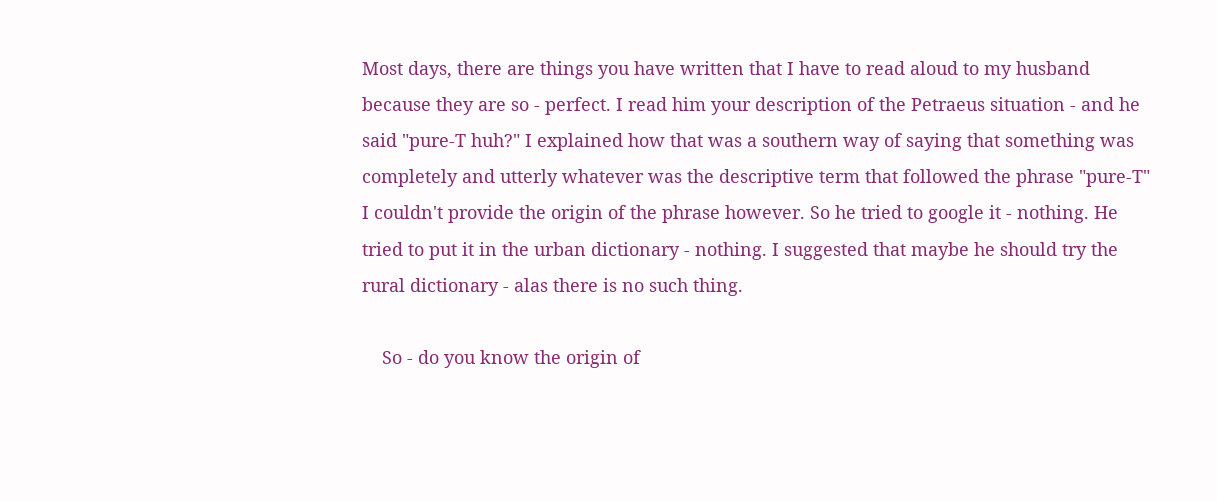Most days, there are things you have written that I have to read aloud to my husband because they are so - perfect. I read him your description of the Petraeus situation - and he said "pure-T huh?" I explained how that was a southern way of saying that something was completely and utterly whatever was the descriptive term that followed the phrase "pure-T" I couldn't provide the origin of the phrase however. So he tried to google it - nothing. He tried to put it in the urban dictionary - nothing. I suggested that maybe he should try the rural dictionary - alas there is no such thing.

    So - do you know the origin of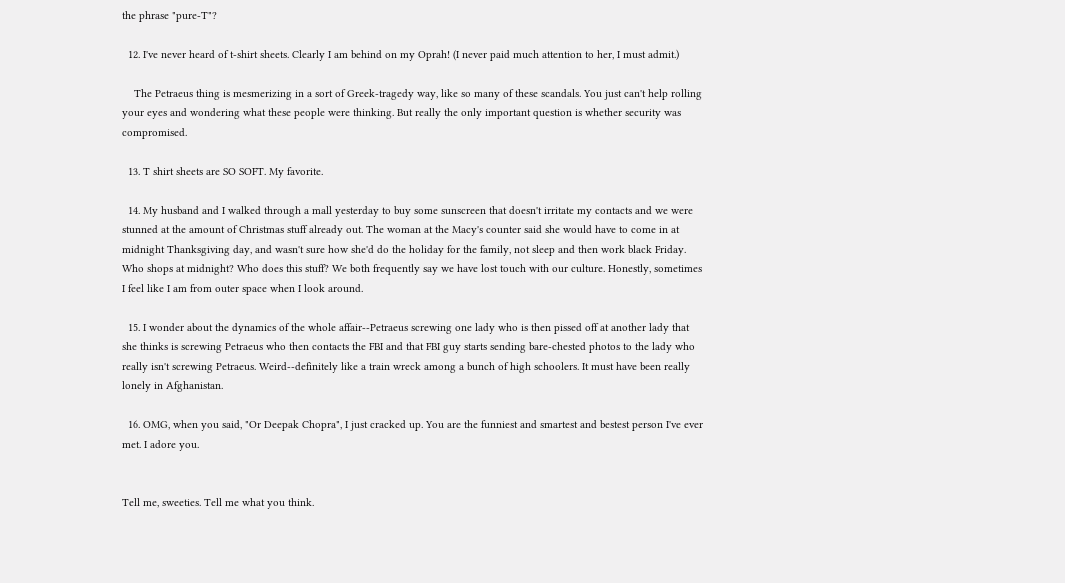the phrase "pure-T"?

  12. I've never heard of t-shirt sheets. Clearly I am behind on my Oprah! (I never paid much attention to her, I must admit.)

    The Petraeus thing is mesmerizing in a sort of Greek-tragedy way, like so many of these scandals. You just can't help rolling your eyes and wondering what these people were thinking. But really the only important question is whether security was compromised.

  13. T shirt sheets are SO SOFT. My favorite.

  14. My husband and I walked through a mall yesterday to buy some sunscreen that doesn't irritate my contacts and we were stunned at the amount of Christmas stuff already out. The woman at the Macy's counter said she would have to come in at midnight Thanksgiving day, and wasn't sure how she'd do the holiday for the family, not sleep and then work black Friday. Who shops at midnight? Who does this stuff? We both frequently say we have lost touch with our culture. Honestly, sometimes I feel like I am from outer space when I look around.

  15. I wonder about the dynamics of the whole affair--Petraeus screwing one lady who is then pissed off at another lady that she thinks is screwing Petraeus who then contacts the FBI and that FBI guy starts sending bare-chested photos to the lady who really isn't screwing Petraeus. Weird--definitely like a train wreck among a bunch of high schoolers. It must have been really lonely in Afghanistan.

  16. OMG, when you said, "Or Deepak Chopra", I just cracked up. You are the funniest and smartest and bestest person I've ever met. I adore you.


Tell me, sweeties. Tell me what you think.